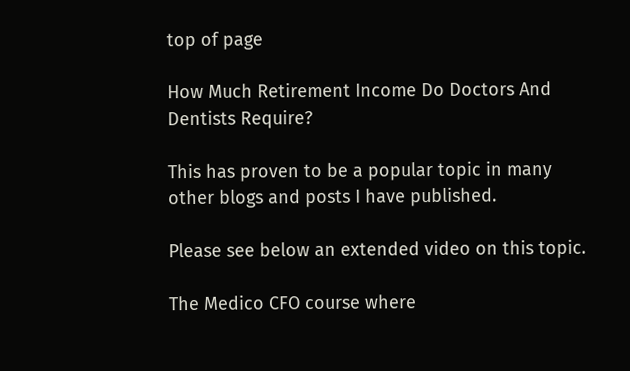top of page

How Much Retirement Income Do Doctors And Dentists Require?

This has proven to be a popular topic in many other blogs and posts I have published.

Please see below an extended video on this topic.

The Medico CFO course where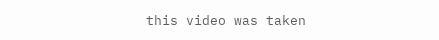this video was taken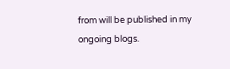from will be published in my ongoing blogs.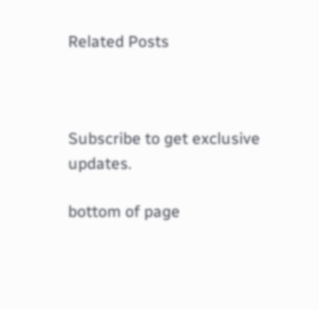Related Posts



Subscribe to get exclusive updates.

bottom of page